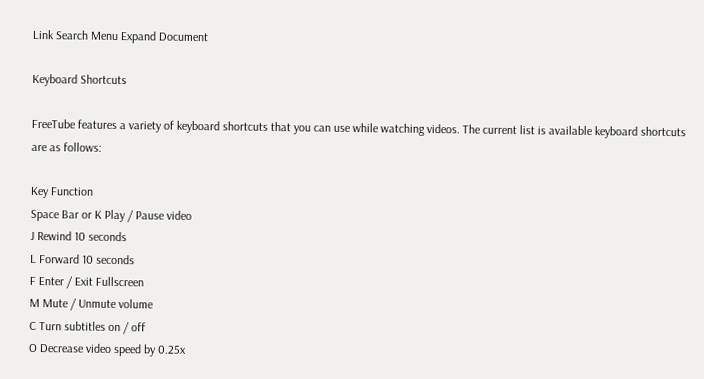Link Search Menu Expand Document

Keyboard Shortcuts

FreeTube features a variety of keyboard shortcuts that you can use while watching videos. The current list is available keyboard shortcuts are as follows:

Key Function
Space Bar or K Play / Pause video
J Rewind 10 seconds
L Forward 10 seconds
F Enter / Exit Fullscreen
M Mute / Unmute volume
C Turn subtitles on / off
O Decrease video speed by 0.25x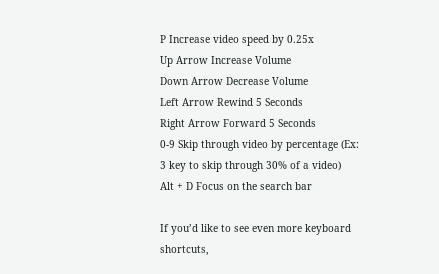P Increase video speed by 0.25x
Up Arrow Increase Volume
Down Arrow Decrease Volume
Left Arrow Rewind 5 Seconds
Right Arrow Forward 5 Seconds
0-9 Skip through video by percentage (Ex: 3 key to skip through 30% of a video)
Alt + D Focus on the search bar

If you’d like to see even more keyboard shortcuts,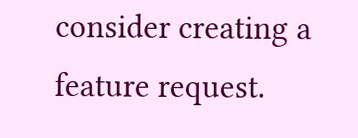consider creating a feature request.